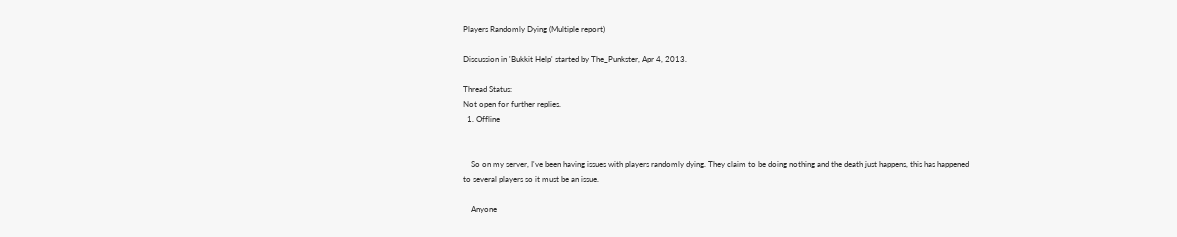Players Randomly Dying (Multiple report)

Discussion in 'Bukkit Help' started by The_Punkster, Apr 4, 2013.

Thread Status:
Not open for further replies.
  1. Offline


    So on my server, I've been having issues with players randomly dying. They claim to be doing nothing and the death just happens, this has happened to several players so it must be an issue.

    Anyone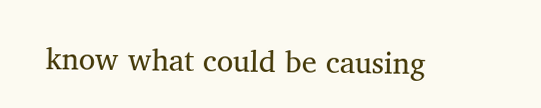know what could be causing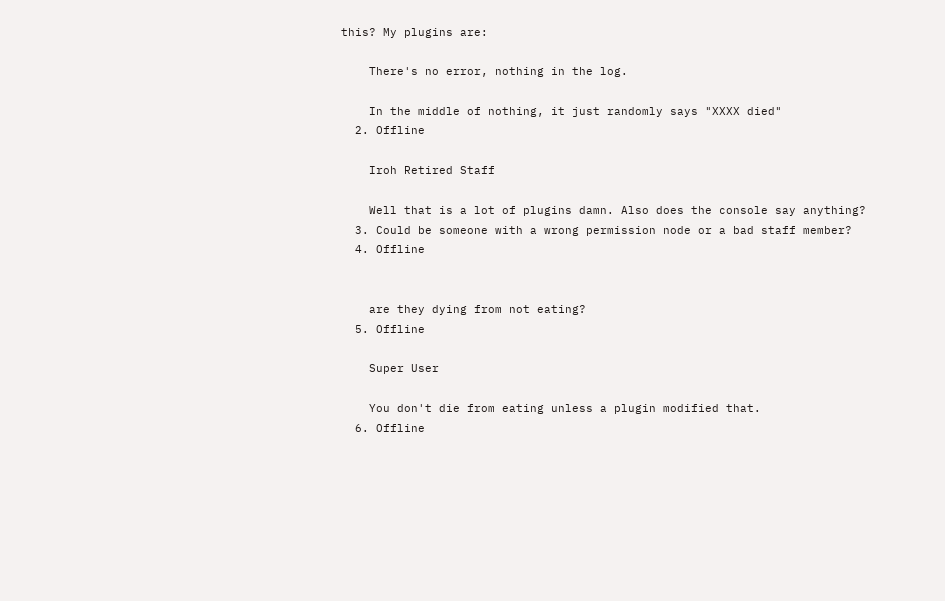this? My plugins are:

    There's no error, nothing in the log.

    In the middle of nothing, it just randomly says "XXXX died"
  2. Offline

    Iroh Retired Staff

    Well that is a lot of plugins damn. Also does the console say anything?
  3. Could be someone with a wrong permission node or a bad staff member?
  4. Offline


    are they dying from not eating?
  5. Offline

    Super User

    You don't die from eating unless a plugin modified that.
  6. Offline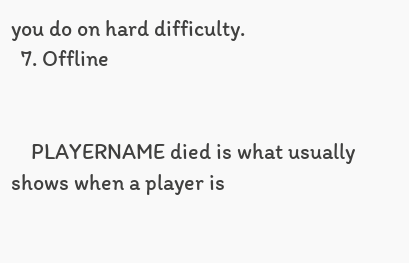you do on hard difficulty.
  7. Offline


    PLAYERNAME died is what usually shows when a player is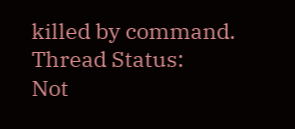killed by command.
Thread Status:
Not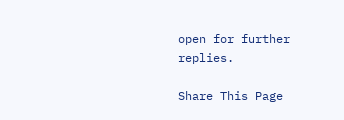open for further replies.

Share This Page